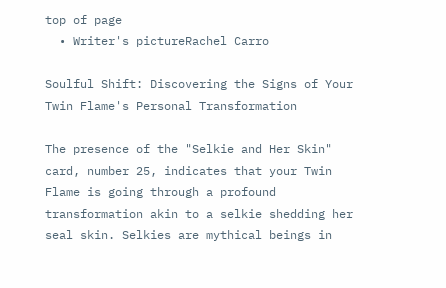top of page
  • Writer's pictureRachel Carro

Soulful Shift: Discovering the Signs of Your Twin Flame's Personal Transformation

The presence of the "Selkie and Her Skin" card, number 25, indicates that your Twin Flame is going through a profound transformation akin to a selkie shedding her seal skin. Selkies are mythical beings in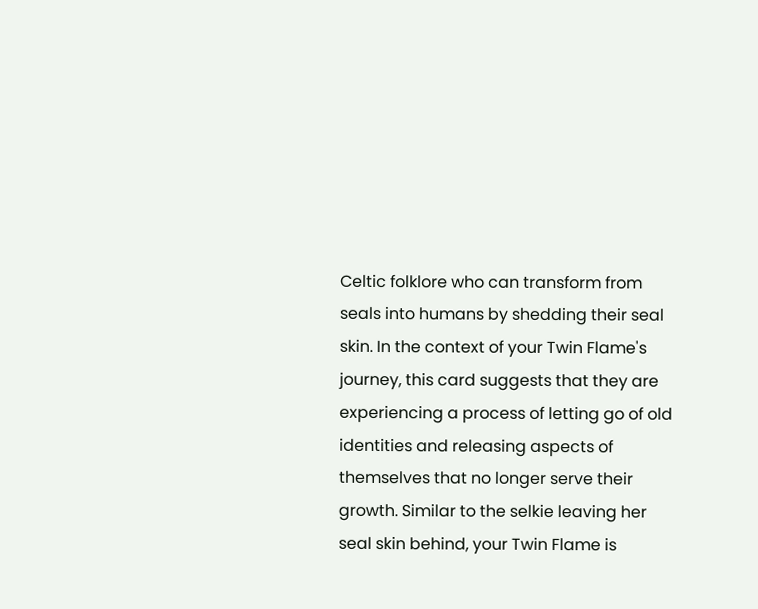Celtic folklore who can transform from seals into humans by shedding their seal skin. In the context of your Twin Flame's journey, this card suggests that they are experiencing a process of letting go of old identities and releasing aspects of themselves that no longer serve their growth. Similar to the selkie leaving her seal skin behind, your Twin Flame is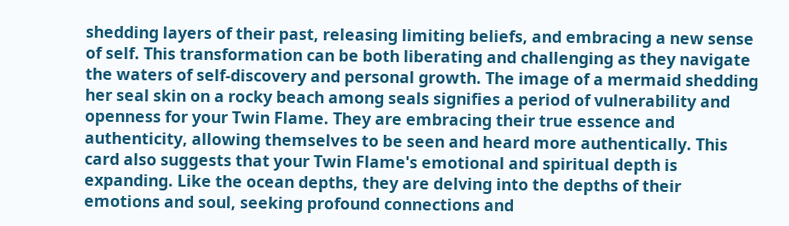shedding layers of their past, releasing limiting beliefs, and embracing a new sense of self. This transformation can be both liberating and challenging as they navigate the waters of self-discovery and personal growth. The image of a mermaid shedding her seal skin on a rocky beach among seals signifies a period of vulnerability and openness for your Twin Flame. They are embracing their true essence and authenticity, allowing themselves to be seen and heard more authentically. This card also suggests that your Twin Flame's emotional and spiritual depth is expanding. Like the ocean depths, they are delving into the depths of their emotions and soul, seeking profound connections and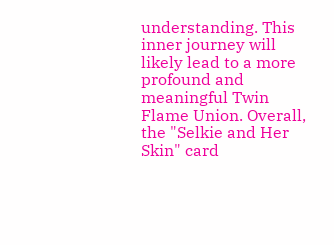understanding. This inner journey will likely lead to a more profound and meaningful Twin Flame Union. Overall, the "Selkie and Her Skin" card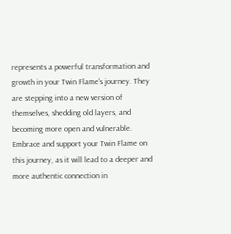represents a powerful transformation and growth in your Twin Flame's journey. They are stepping into a new version of themselves, shedding old layers, and becoming more open and vulnerable. Embrace and support your Twin Flame on this journey, as it will lead to a deeper and more authentic connection in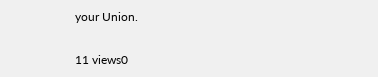your Union.

11 views0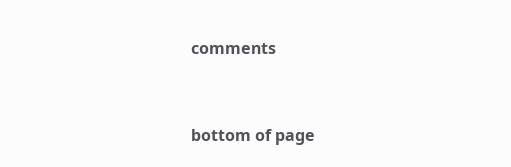comments


bottom of page